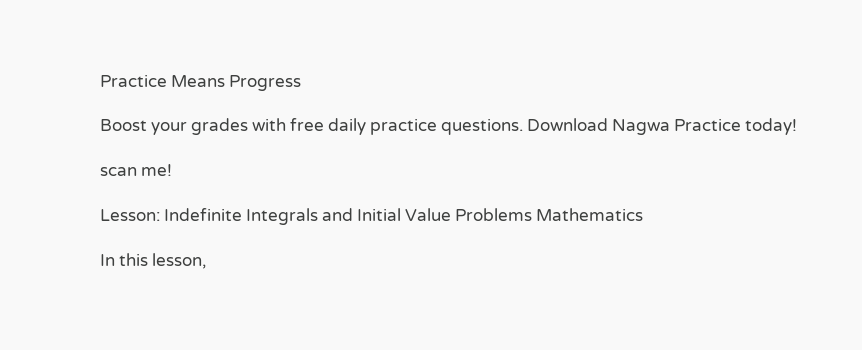Practice Means Progress

Boost your grades with free daily practice questions. Download Nagwa Practice today!

scan me!

Lesson: Indefinite Integrals and Initial Value Problems Mathematics

In this lesson,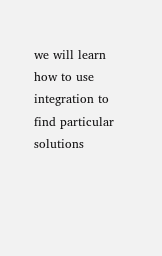we will learn how to use integration to find particular solutions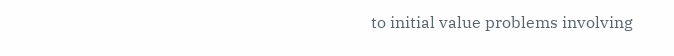to initial value problems involving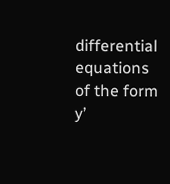differential equations of the form y’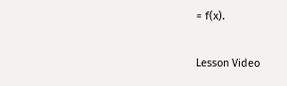= f(x).

Lesson Video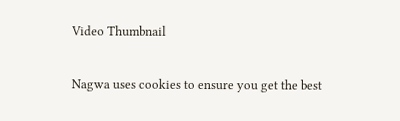Video Thumbnail

Nagwa uses cookies to ensure you get the best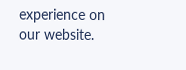experience on our website.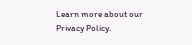Learn more about our Privacy Policy.